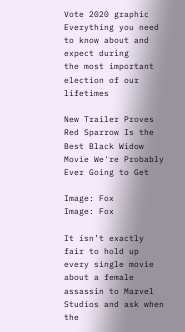Vote 2020 graphic
Everything you need to know about and expect during
the most important election of our lifetimes

New Trailer Proves Red Sparrow Is the Best Black Widow Movie We're Probably Ever Going to Get

Image: Fox
Image: Fox

It isn’t exactly fair to hold up every single movie about a female assassin to Marvel Studios and ask when the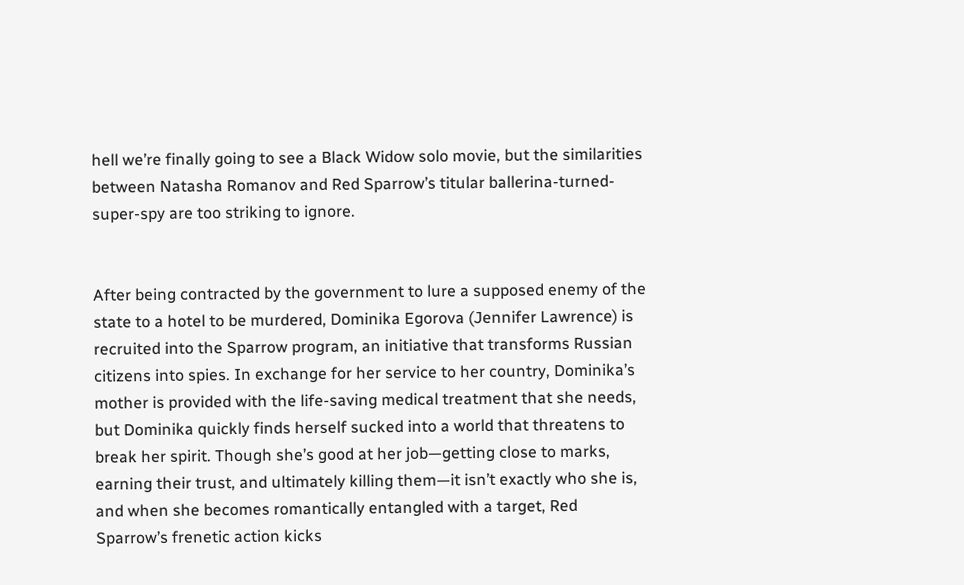hell we’re finally going to see a Black Widow solo movie, but the similarities between Natasha Romanov and Red Sparrow’s titular ballerina-turned-super-spy are too striking to ignore.


After being contracted by the government to lure a supposed enemy of the state to a hotel to be murdered, Dominika Egorova (Jennifer Lawrence) is recruited into the Sparrow program, an initiative that transforms Russian citizens into spies. In exchange for her service to her country, Dominika’s mother is provided with the life-saving medical treatment that she needs, but Dominika quickly finds herself sucked into a world that threatens to break her spirit. Though she’s good at her job—getting close to marks, earning their trust, and ultimately killing them—it isn’t exactly who she is, and when she becomes romantically entangled with a target, Red Sparrow’s frenetic action kicks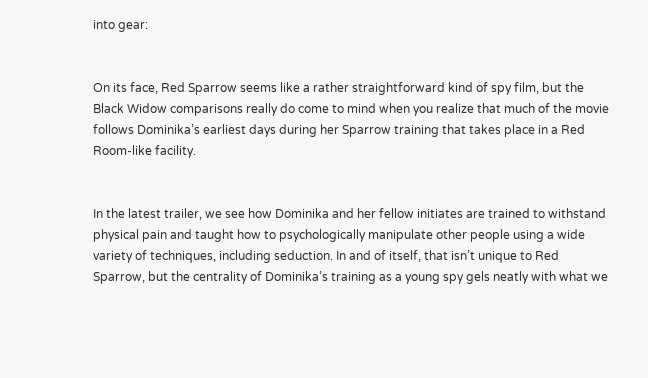into gear:


On its face, Red Sparrow seems like a rather straightforward kind of spy film, but the Black Widow comparisons really do come to mind when you realize that much of the movie follows Dominika’s earliest days during her Sparrow training that takes place in a Red Room-like facility.


In the latest trailer, we see how Dominika and her fellow initiates are trained to withstand physical pain and taught how to psychologically manipulate other people using a wide variety of techniques, including seduction. In and of itself, that isn’t unique to Red Sparrow, but the centrality of Dominika’s training as a young spy gels neatly with what we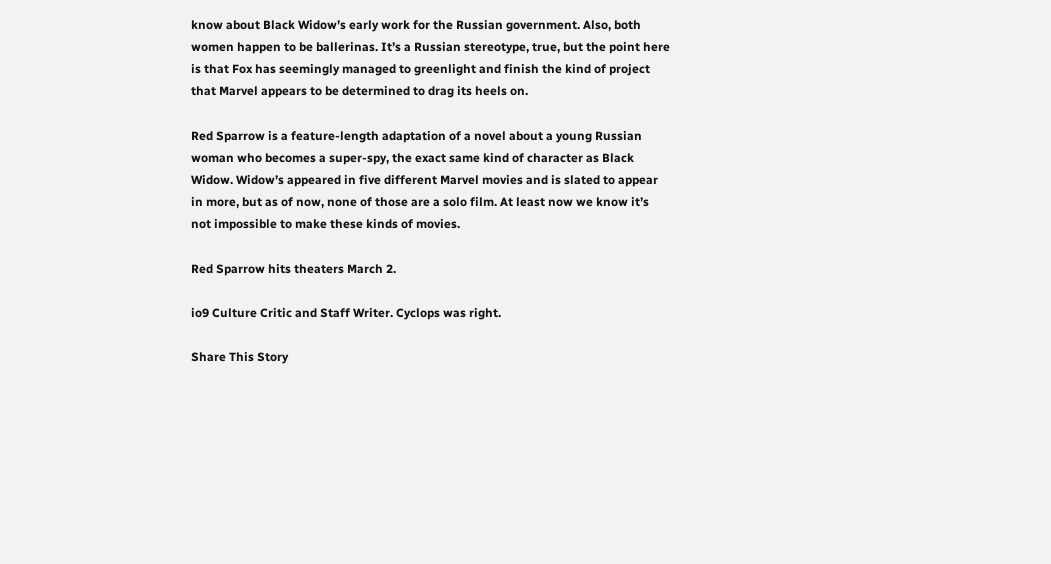know about Black Widow’s early work for the Russian government. Also, both women happen to be ballerinas. It’s a Russian stereotype, true, but the point here is that Fox has seemingly managed to greenlight and finish the kind of project that Marvel appears to be determined to drag its heels on.

Red Sparrow is a feature-length adaptation of a novel about a young Russian woman who becomes a super-spy, the exact same kind of character as Black Widow. Widow’s appeared in five different Marvel movies and is slated to appear in more, but as of now, none of those are a solo film. At least now we know it’s not impossible to make these kinds of movies.

Red Sparrow hits theaters March 2.

io9 Culture Critic and Staff Writer. Cyclops was right.

Share This Story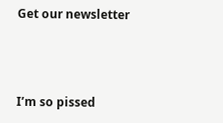Get our newsletter



I’m so pissed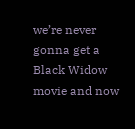we’re never gonna get a Black Widow movie and now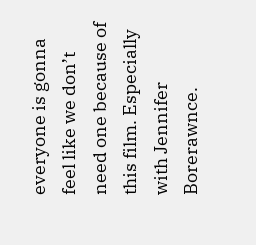everyone is gonna feel like we don’t need one because of this film. Especially with Jennifer Borerawnce.